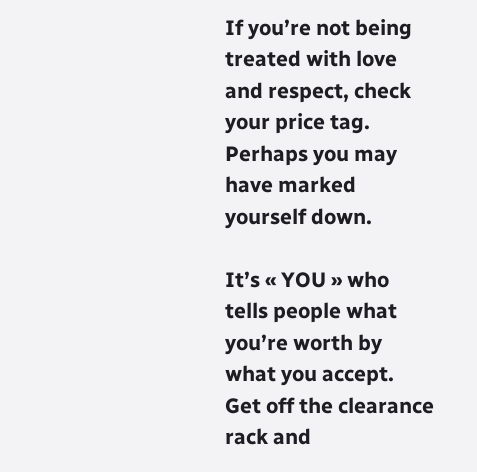If you’re not being treated with love and respect, check your price tag.
Perhaps you may have marked yourself down.

It’s « YOU » who tells people what you’re worth by what you accept.
Get off the clearance rack and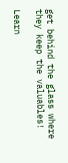get behind the glass where they keep the valuables!

Learn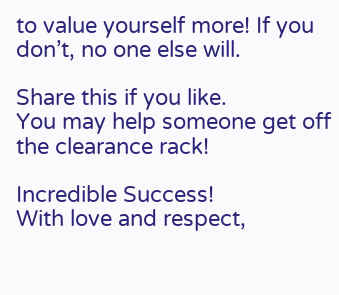to value yourself more! If you don’t, no one else will.

Share this if you like.
You may help someone get off the clearance rack!

Incredible Success!
With love and respect,